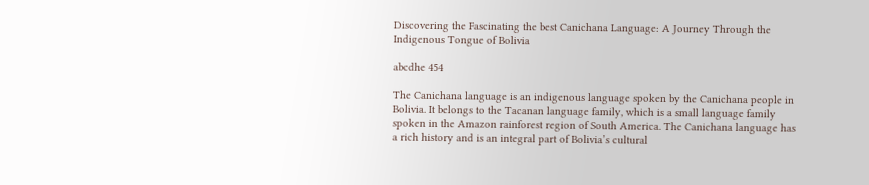Discovering the Fascinating the best Canichana Language: A Journey Through the Indigenous Tongue of Bolivia

abcdhe 454

The Canichana language is an indigenous language spoken by the Canichana people in Bolivia. It belongs to the Tacanan language family, which is a small language family spoken in the Amazon rainforest region of South America. The Canichana language has a rich history and is an integral part of Bolivia’s cultural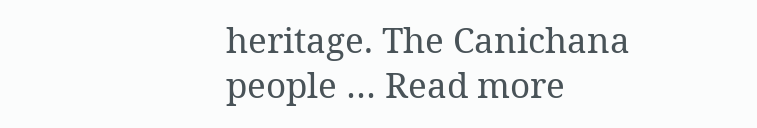heritage. The Canichana people … Read more